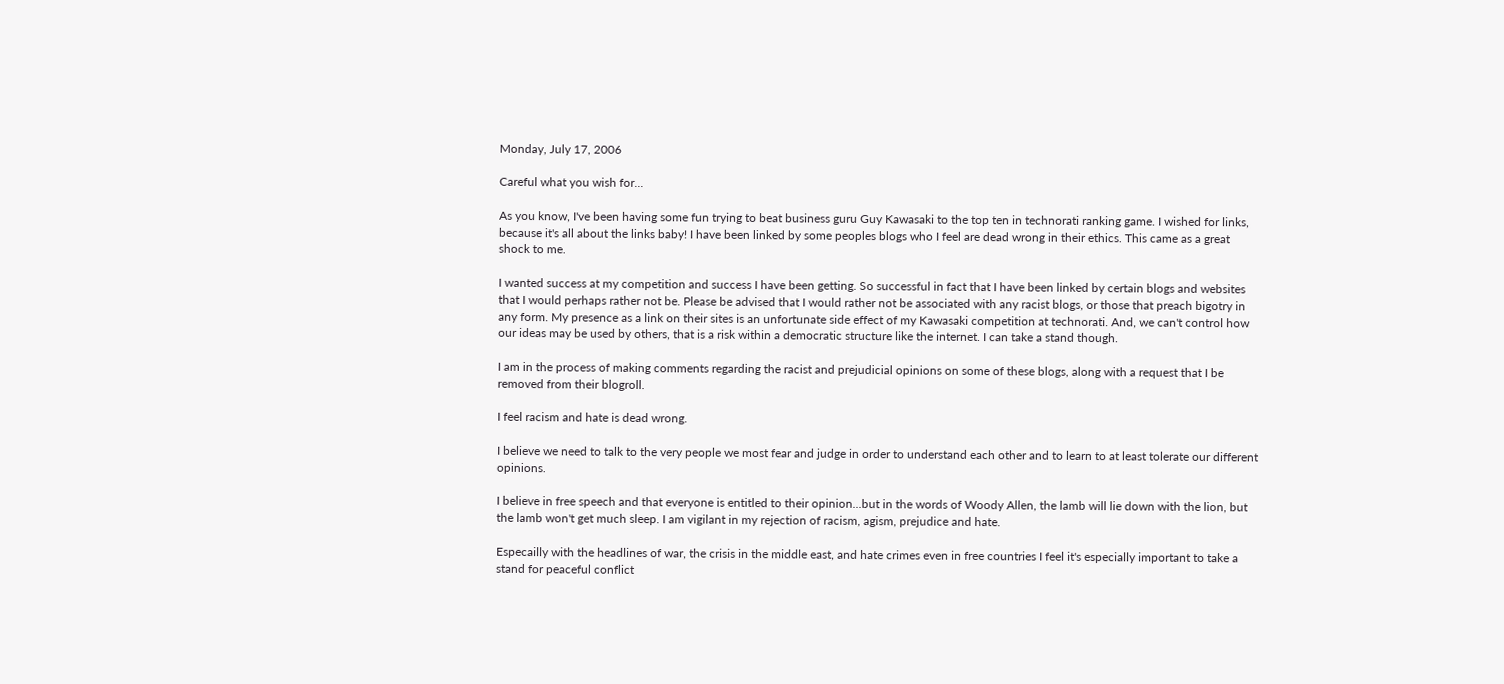Monday, July 17, 2006

Careful what you wish for...

As you know, I've been having some fun trying to beat business guru Guy Kawasaki to the top ten in technorati ranking game. I wished for links, because it's all about the links baby! I have been linked by some peoples blogs who I feel are dead wrong in their ethics. This came as a great shock to me.

I wanted success at my competition and success I have been getting. So successful in fact that I have been linked by certain blogs and websites that I would perhaps rather not be. Please be advised that I would rather not be associated with any racist blogs, or those that preach bigotry in any form. My presence as a link on their sites is an unfortunate side effect of my Kawasaki competition at technorati. And, we can't control how our ideas may be used by others, that is a risk within a democratic structure like the internet. I can take a stand though.

I am in the process of making comments regarding the racist and prejudicial opinions on some of these blogs, along with a request that I be removed from their blogroll.

I feel racism and hate is dead wrong.

I believe we need to talk to the very people we most fear and judge in order to understand each other and to learn to at least tolerate our different opinions.

I believe in free speech and that everyone is entitled to their opinion...but in the words of Woody Allen, the lamb will lie down with the lion, but the lamb won't get much sleep. I am vigilant in my rejection of racism, agism, prejudice and hate.

Especailly with the headlines of war, the crisis in the middle east, and hate crimes even in free countries I feel it's especially important to take a stand for peaceful conflict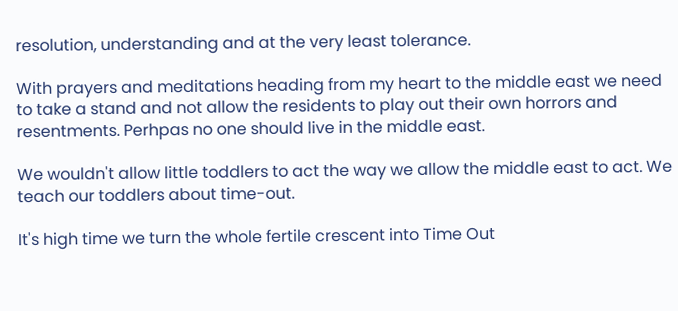resolution, understanding and at the very least tolerance.

With prayers and meditations heading from my heart to the middle east we need to take a stand and not allow the residents to play out their own horrors and resentments. Perhpas no one should live in the middle east.

We wouldn't allow little toddlers to act the way we allow the middle east to act. We teach our toddlers about time-out.

It's high time we turn the whole fertile crescent into Time Out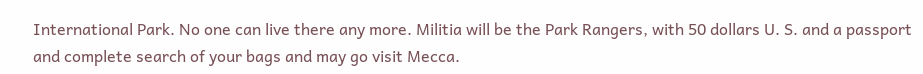International Park. No one can live there any more. Militia will be the Park Rangers, with 50 dollars U. S. and a passport and complete search of your bags and may go visit Mecca.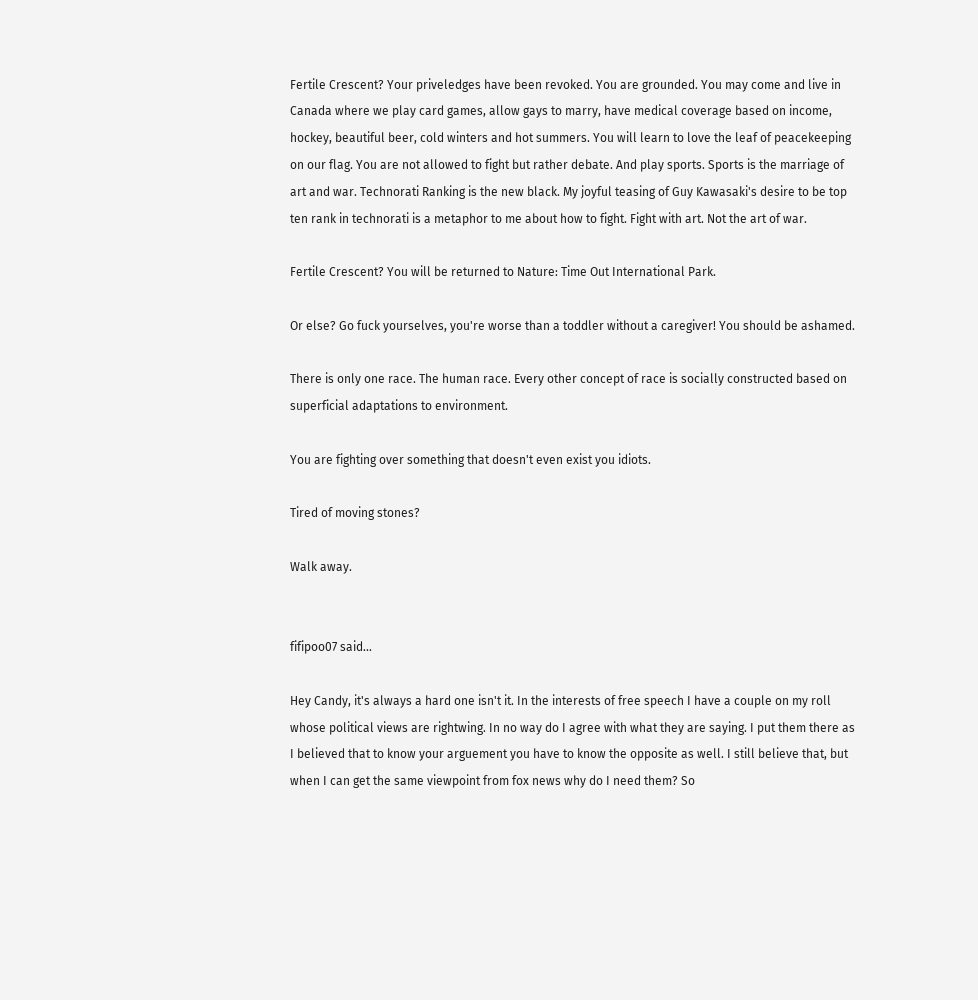Fertile Crescent? Your priveledges have been revoked. You are grounded. You may come and live in Canada where we play card games, allow gays to marry, have medical coverage based on income, hockey, beautiful beer, cold winters and hot summers. You will learn to love the leaf of peacekeeping on our flag. You are not allowed to fight but rather debate. And play sports. Sports is the marriage of art and war. Technorati Ranking is the new black. My joyful teasing of Guy Kawasaki's desire to be top ten rank in technorati is a metaphor to me about how to fight. Fight with art. Not the art of war.

Fertile Crescent? You will be returned to Nature: Time Out International Park.

Or else? Go fuck yourselves, you're worse than a toddler without a caregiver! You should be ashamed.

There is only one race. The human race. Every other concept of race is socially constructed based on superficial adaptations to environment.

You are fighting over something that doesn't even exist you idiots.

Tired of moving stones?

Walk away.


fifipoo07 said...

Hey Candy, it's always a hard one isn't it. In the interests of free speech I have a couple on my roll whose political views are rightwing. In no way do I agree with what they are saying. I put them there as I believed that to know your arguement you have to know the opposite as well. I still believe that, but when I can get the same viewpoint from fox news why do I need them? So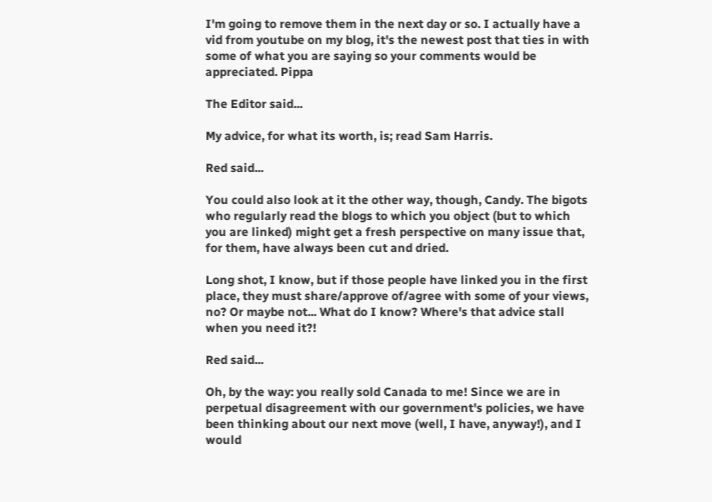I'm going to remove them in the next day or so. I actually have a vid from youtube on my blog, it's the newest post that ties in with some of what you are saying so your comments would be appreciated. Pippa

The Editor said...

My advice, for what its worth, is; read Sam Harris.

Red said...

You could also look at it the other way, though, Candy. The bigots who regularly read the blogs to which you object (but to which you are linked) might get a fresh perspective on many issue that, for them, have always been cut and dried.

Long shot, I know, but if those people have linked you in the first place, they must share/approve of/agree with some of your views, no? Or maybe not... What do I know? Where's that advice stall when you need it?!

Red said...

Oh, by the way: you really sold Canada to me! Since we are in perpetual disagreement with our government's policies, we have been thinking about our next move (well, I have, anyway!), and I would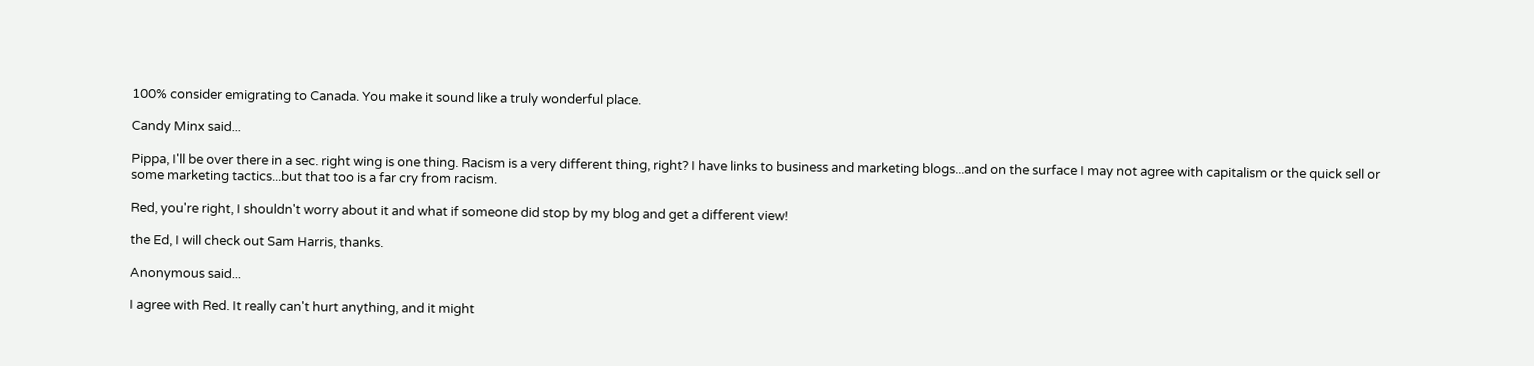100% consider emigrating to Canada. You make it sound like a truly wonderful place.

Candy Minx said...

Pippa, I'll be over there in a sec. right wing is one thing. Racism is a very different thing, right? I have links to business and marketing blogs...and on the surface I may not agree with capitalism or the quick sell or some marketing tactics...but that too is a far cry from racism.

Red, you're right, I shouldn't worry about it and what if someone did stop by my blog and get a different view!

the Ed, I will check out Sam Harris, thanks.

Anonymous said...

I agree with Red. It really can't hurt anything, and it might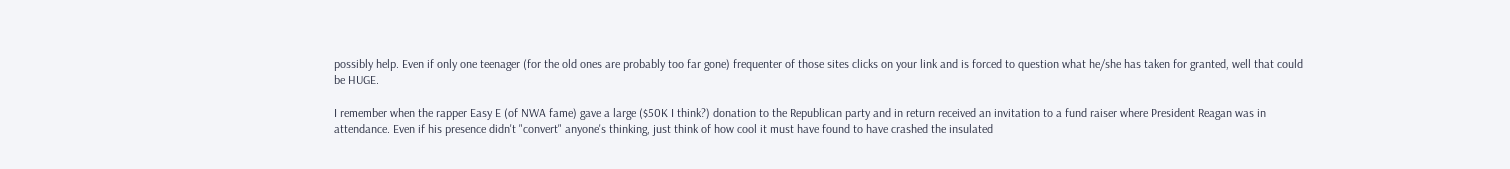possibly help. Even if only one teenager (for the old ones are probably too far gone) frequenter of those sites clicks on your link and is forced to question what he/she has taken for granted, well that could be HUGE.

I remember when the rapper Easy E (of NWA fame) gave a large ($50K I think?) donation to the Republican party and in return received an invitation to a fund raiser where President Reagan was in attendance. Even if his presence didn't "convert" anyone's thinking, just think of how cool it must have found to have crashed the insulated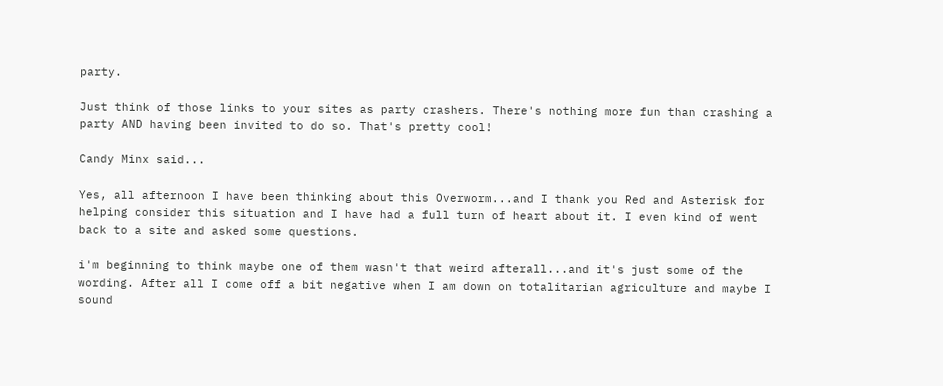party.

Just think of those links to your sites as party crashers. There's nothing more fun than crashing a party AND having been invited to do so. That's pretty cool!

Candy Minx said...

Yes, all afternoon I have been thinking about this Overworm...and I thank you Red and Asterisk for helping consider this situation and I have had a full turn of heart about it. I even kind of went back to a site and asked some questions.

i'm beginning to think maybe one of them wasn't that weird afterall...and it's just some of the wording. After all I come off a bit negative when I am down on totalitarian agriculture and maybe I sound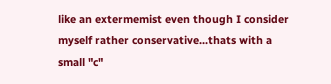like an extermemist even though I consider myself rather conservative...thats with a small "c"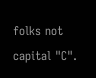folks not capital "C".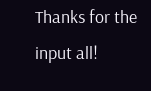Thanks for the input all!